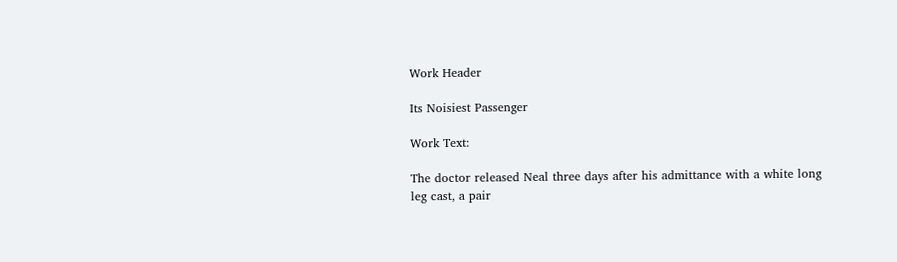Work Header

Its Noisiest Passenger

Work Text:

The doctor released Neal three days after his admittance with a white long leg cast, a pair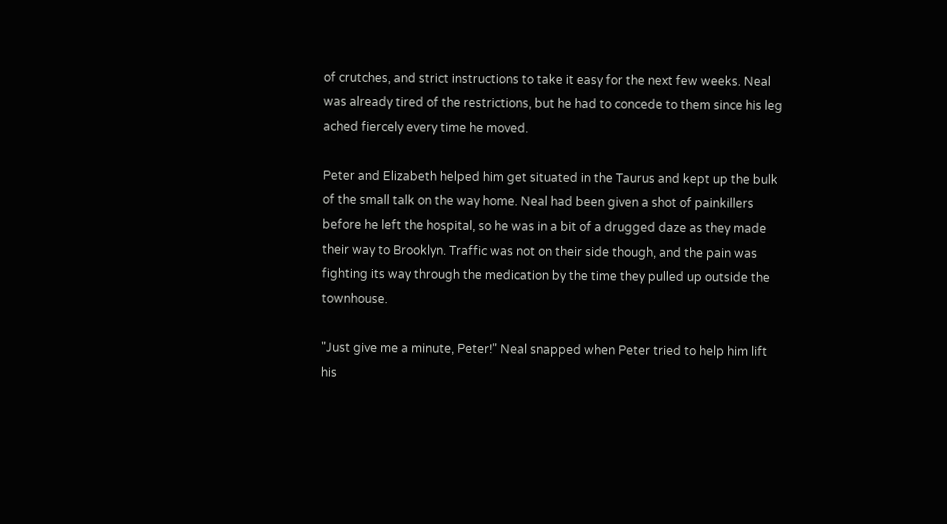of crutches, and strict instructions to take it easy for the next few weeks. Neal was already tired of the restrictions, but he had to concede to them since his leg ached fiercely every time he moved.

Peter and Elizabeth helped him get situated in the Taurus and kept up the bulk of the small talk on the way home. Neal had been given a shot of painkillers before he left the hospital, so he was in a bit of a drugged daze as they made their way to Brooklyn. Traffic was not on their side though, and the pain was fighting its way through the medication by the time they pulled up outside the townhouse.

"Just give me a minute, Peter!" Neal snapped when Peter tried to help him lift his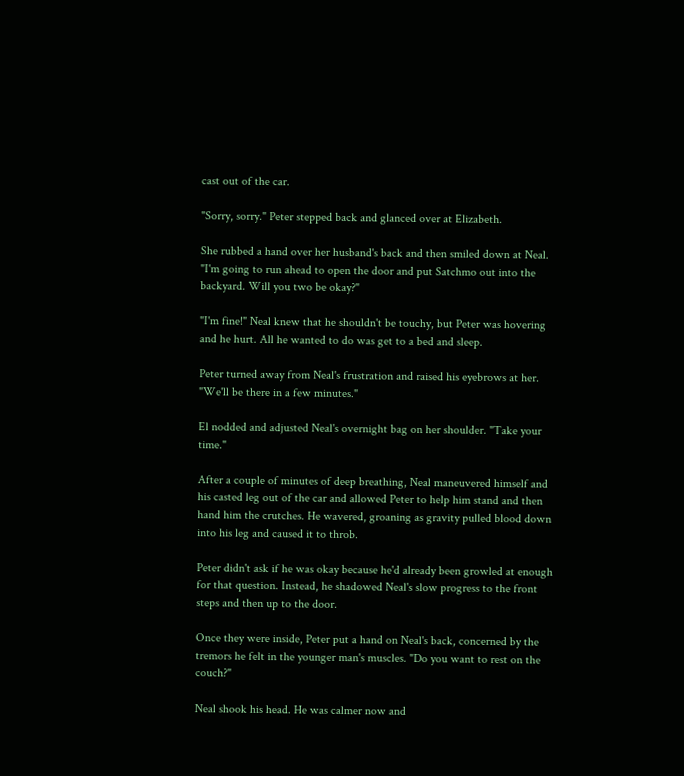cast out of the car.

"Sorry, sorry." Peter stepped back and glanced over at Elizabeth.

She rubbed a hand over her husband's back and then smiled down at Neal. "I'm going to run ahead to open the door and put Satchmo out into the backyard. Will you two be okay?"

"I'm fine!" Neal knew that he shouldn't be touchy, but Peter was hovering and he hurt. All he wanted to do was get to a bed and sleep.

Peter turned away from Neal's frustration and raised his eyebrows at her. "We'll be there in a few minutes."

El nodded and adjusted Neal's overnight bag on her shoulder. "Take your time."

After a couple of minutes of deep breathing, Neal maneuvered himself and his casted leg out of the car and allowed Peter to help him stand and then hand him the crutches. He wavered, groaning as gravity pulled blood down into his leg and caused it to throb.

Peter didn't ask if he was okay because he'd already been growled at enough for that question. Instead, he shadowed Neal's slow progress to the front steps and then up to the door.

Once they were inside, Peter put a hand on Neal's back, concerned by the tremors he felt in the younger man's muscles. "Do you want to rest on the couch?"

Neal shook his head. He was calmer now and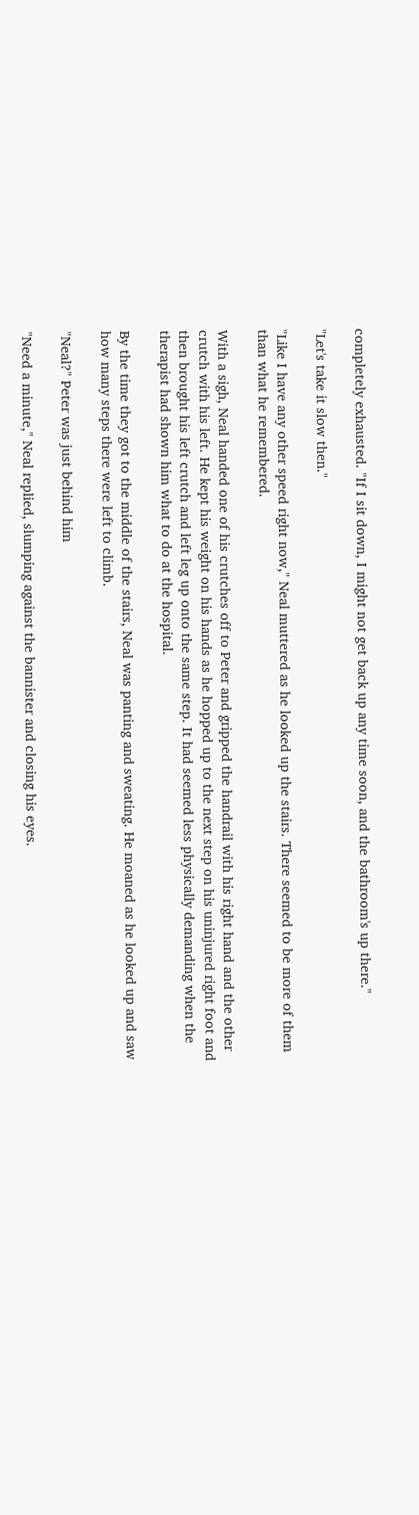completely exhausted. "If I sit down, I might not get back up any time soon, and the bathroom's up there."

"Let's take it slow then."

"Like I have any other speed right now," Neal muttered as he looked up the stairs. There seemed to be more of them than what he remembered.

With a sigh, Neal handed one of his crutches off to Peter and gripped the handrail with his right hand and the other crutch with his left. He kept his weight on his hands as he hopped up to the next step on his uninjured right foot and then brought his left crutch and left leg up onto the same step. It had seemed less physically demanding when the therapist had shown him what to do at the hospital.

By the time they got to the middle of the stairs, Neal was panting and sweating. He moaned as he looked up and saw how many steps there were left to climb.

"Neal?" Peter was just behind him

"Need a minute," Neal replied, slumping against the bannister and closing his eyes.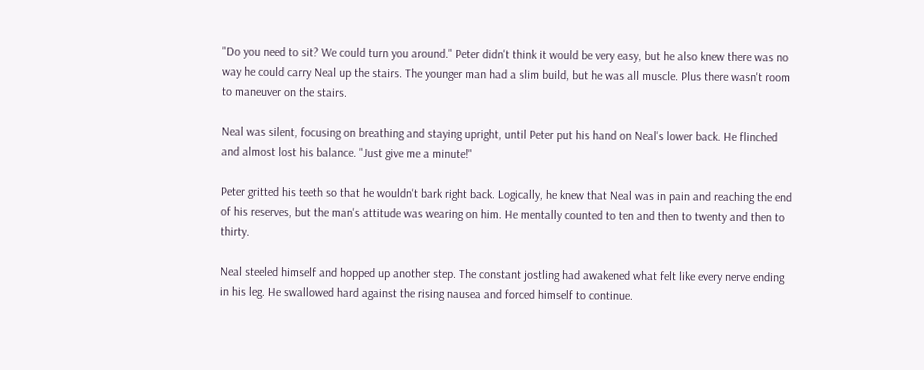"Do you need to sit? We could turn you around." Peter didn't think it would be very easy, but he also knew there was no way he could carry Neal up the stairs. The younger man had a slim build, but he was all muscle. Plus there wasn't room to maneuver on the stairs.

Neal was silent, focusing on breathing and staying upright, until Peter put his hand on Neal's lower back. He flinched and almost lost his balance. "Just give me a minute!"

Peter gritted his teeth so that he wouldn't bark right back. Logically, he knew that Neal was in pain and reaching the end of his reserves, but the man's attitude was wearing on him. He mentally counted to ten and then to twenty and then to thirty.

Neal steeled himself and hopped up another step. The constant jostling had awakened what felt like every nerve ending in his leg. He swallowed hard against the rising nausea and forced himself to continue.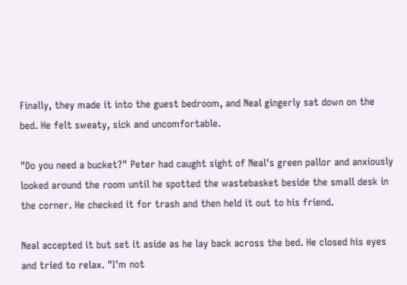Finally, they made it into the guest bedroom, and Neal gingerly sat down on the bed. He felt sweaty, sick and uncomfortable.

"Do you need a bucket?" Peter had caught sight of Neal's green pallor and anxiously looked around the room until he spotted the wastebasket beside the small desk in the corner. He checked it for trash and then held it out to his friend.

Neal accepted it but set it aside as he lay back across the bed. He closed his eyes and tried to relax. "I'm not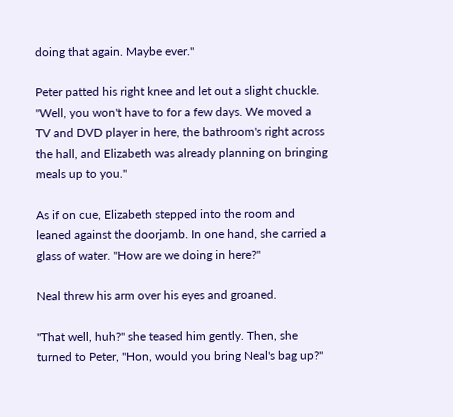doing that again. Maybe ever."

Peter patted his right knee and let out a slight chuckle. "Well, you won't have to for a few days. We moved a TV and DVD player in here, the bathroom's right across the hall, and Elizabeth was already planning on bringing meals up to you."

As if on cue, Elizabeth stepped into the room and leaned against the doorjamb. In one hand, she carried a glass of water. "How are we doing in here?"

Neal threw his arm over his eyes and groaned.

"That well, huh?" she teased him gently. Then, she turned to Peter, "Hon, would you bring Neal's bag up?"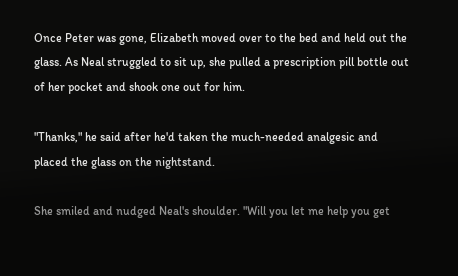Once Peter was gone, Elizabeth moved over to the bed and held out the glass. As Neal struggled to sit up, she pulled a prescription pill bottle out of her pocket and shook one out for him.

"Thanks," he said after he'd taken the much-needed analgesic and placed the glass on the nightstand.

She smiled and nudged Neal's shoulder. "Will you let me help you get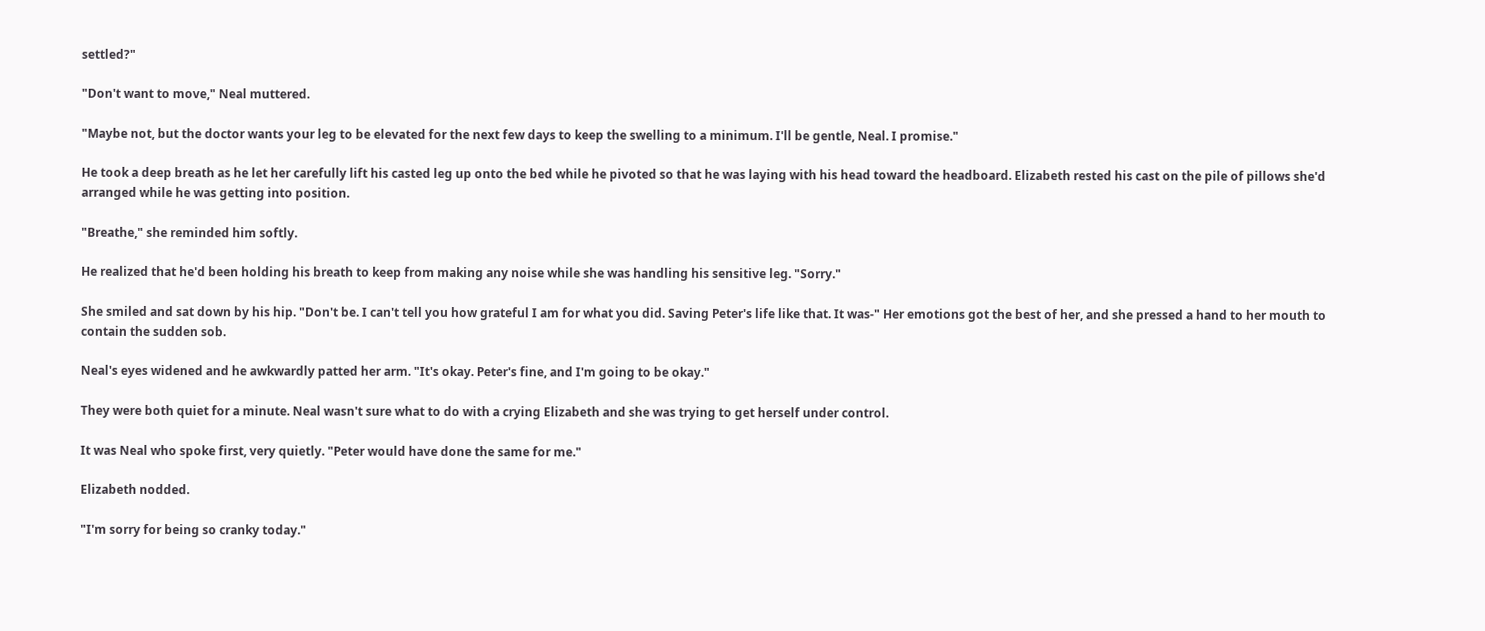settled?"

"Don't want to move," Neal muttered.

"Maybe not, but the doctor wants your leg to be elevated for the next few days to keep the swelling to a minimum. I'll be gentle, Neal. I promise."

He took a deep breath as he let her carefully lift his casted leg up onto the bed while he pivoted so that he was laying with his head toward the headboard. Elizabeth rested his cast on the pile of pillows she'd arranged while he was getting into position.

"Breathe," she reminded him softly.

He realized that he'd been holding his breath to keep from making any noise while she was handling his sensitive leg. "Sorry."

She smiled and sat down by his hip. "Don't be. I can't tell you how grateful I am for what you did. Saving Peter's life like that. It was-" Her emotions got the best of her, and she pressed a hand to her mouth to contain the sudden sob.

Neal's eyes widened and he awkwardly patted her arm. "It's okay. Peter's fine, and I'm going to be okay."

They were both quiet for a minute. Neal wasn't sure what to do with a crying Elizabeth and she was trying to get herself under control.

It was Neal who spoke first, very quietly. "Peter would have done the same for me."

Elizabeth nodded.

"I'm sorry for being so cranky today."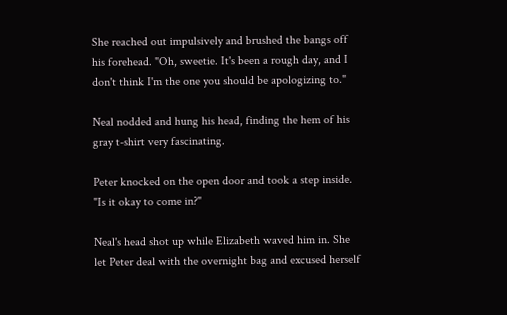She reached out impulsively and brushed the bangs off his forehead. "Oh, sweetie. It's been a rough day, and I don't think I'm the one you should be apologizing to."

Neal nodded and hung his head, finding the hem of his gray t-shirt very fascinating.

Peter knocked on the open door and took a step inside. "Is it okay to come in?"

Neal's head shot up while Elizabeth waved him in. She let Peter deal with the overnight bag and excused herself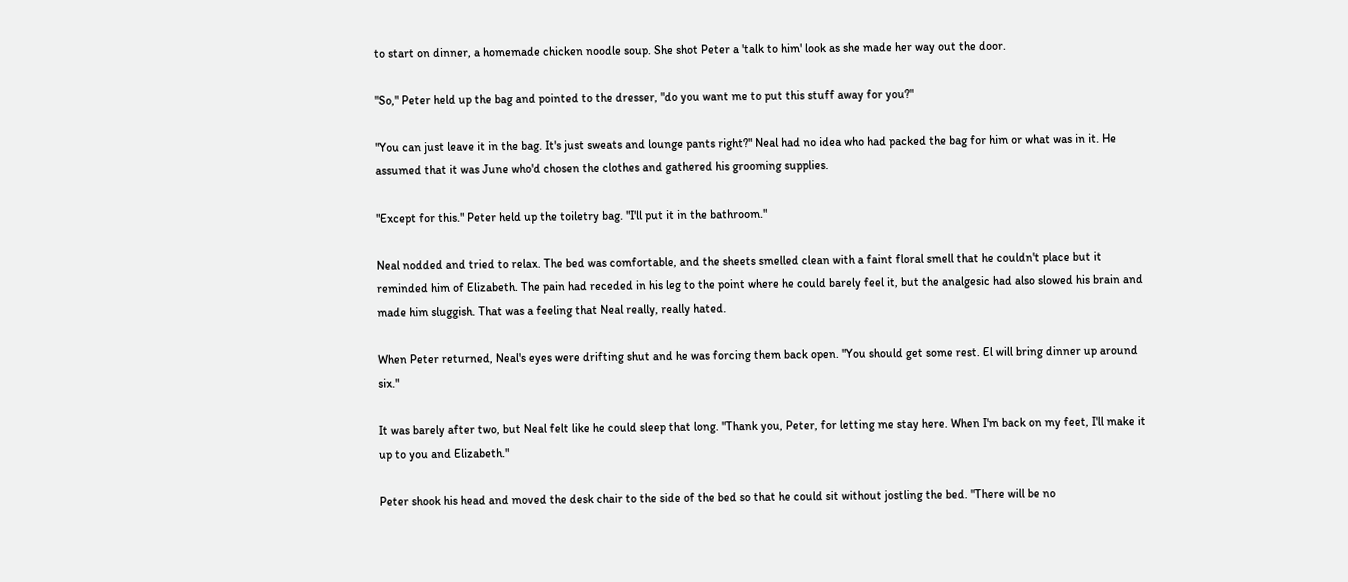to start on dinner, a homemade chicken noodle soup. She shot Peter a 'talk to him' look as she made her way out the door.

"So," Peter held up the bag and pointed to the dresser, "do you want me to put this stuff away for you?"

"You can just leave it in the bag. It's just sweats and lounge pants right?" Neal had no idea who had packed the bag for him or what was in it. He assumed that it was June who'd chosen the clothes and gathered his grooming supplies.

"Except for this." Peter held up the toiletry bag. "I'll put it in the bathroom."

Neal nodded and tried to relax. The bed was comfortable, and the sheets smelled clean with a faint floral smell that he couldn't place but it reminded him of Elizabeth. The pain had receded in his leg to the point where he could barely feel it, but the analgesic had also slowed his brain and made him sluggish. That was a feeling that Neal really, really hated.

When Peter returned, Neal's eyes were drifting shut and he was forcing them back open. "You should get some rest. El will bring dinner up around six."

It was barely after two, but Neal felt like he could sleep that long. "Thank you, Peter, for letting me stay here. When I'm back on my feet, I'll make it up to you and Elizabeth."

Peter shook his head and moved the desk chair to the side of the bed so that he could sit without jostling the bed. "There will be no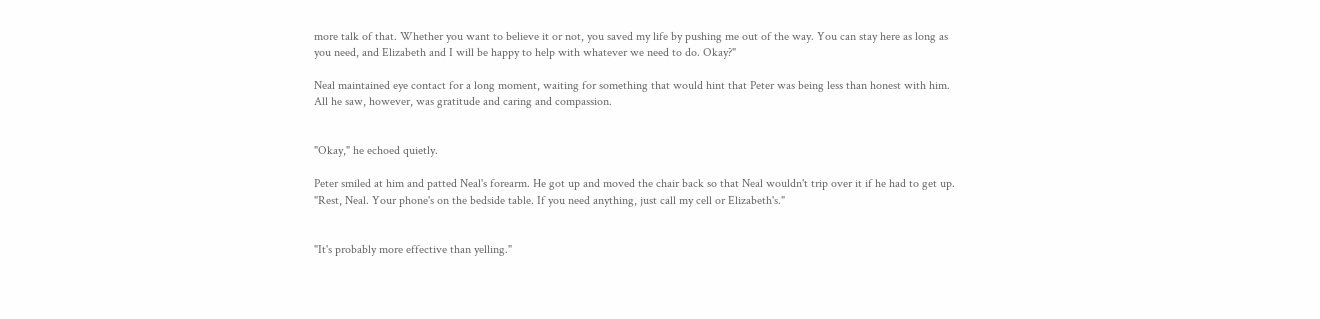more talk of that. Whether you want to believe it or not, you saved my life by pushing me out of the way. You can stay here as long as you need, and Elizabeth and I will be happy to help with whatever we need to do. Okay?"

Neal maintained eye contact for a long moment, waiting for something that would hint that Peter was being less than honest with him. All he saw, however, was gratitude and caring and compassion.


"Okay," he echoed quietly.

Peter smiled at him and patted Neal's forearm. He got up and moved the chair back so that Neal wouldn't trip over it if he had to get up. "Rest, Neal. Your phone's on the bedside table. If you need anything, just call my cell or Elizabeth's."


"It's probably more effective than yelling."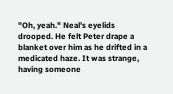"Oh, yeah." Neal's eyelids drooped. He felt Peter drape a blanket over him as he drifted in a medicated haze. It was strange, having someone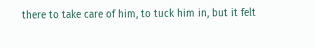there to take care of him, to tuck him in, but it felt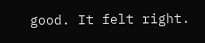good. It felt right.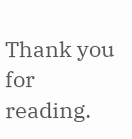Thank you for reading.